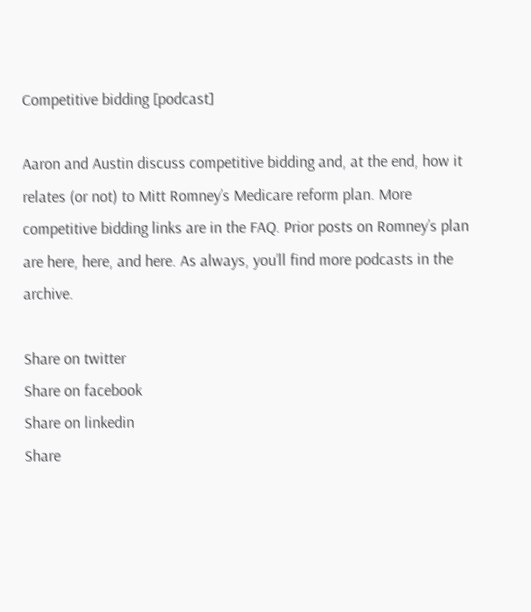Competitive bidding [podcast]

Aaron and Austin discuss competitive bidding and, at the end, how it relates (or not) to Mitt Romney’s Medicare reform plan. More competitive bidding links are in the FAQ. Prior posts on Romney’s plan are here, here, and here. As always, you’ll find more podcasts in the archive.

Share on twitter
Share on facebook
Share on linkedin
Share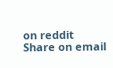on reddit
Share on email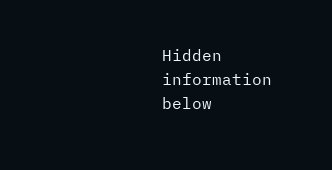Hidden information below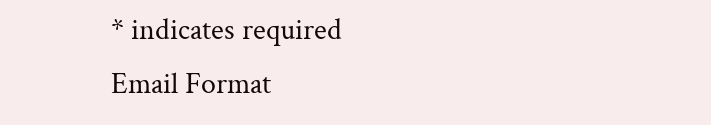* indicates required
Email Format